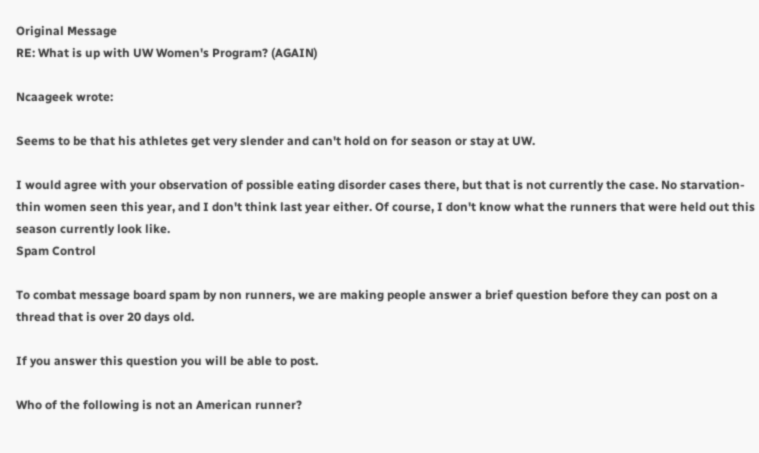Original Message
RE: What is up with UW Women's Program? (AGAIN)

Ncaageek wrote:

Seems to be that his athletes get very slender and can't hold on for season or stay at UW.

I would agree with your observation of possible eating disorder cases there, but that is not currently the case. No starvation-thin women seen this year, and I don't think last year either. Of course, I don't know what the runners that were held out this season currently look like.
Spam Control

To combat message board spam by non runners, we are making people answer a brief question before they can post on a thread that is over 20 days old.

If you answer this question you will be able to post.

Who of the following is not an American runner?